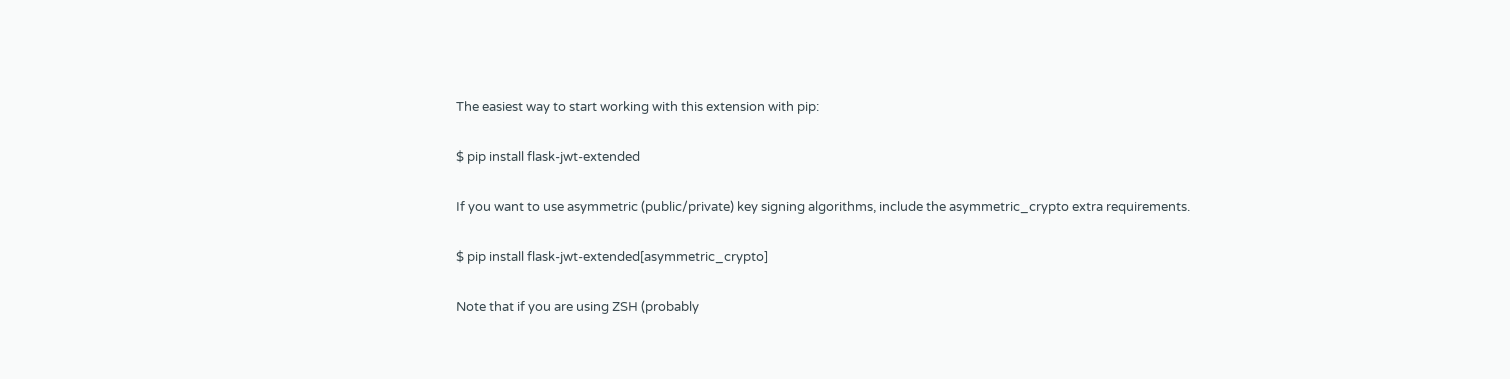The easiest way to start working with this extension with pip:

$ pip install flask-jwt-extended

If you want to use asymmetric (public/private) key signing algorithms, include the asymmetric_crypto extra requirements.

$ pip install flask-jwt-extended[asymmetric_crypto]

Note that if you are using ZSH (probably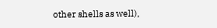other shells as well),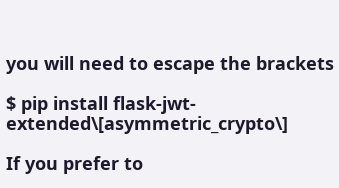you will need to escape the brackets

$ pip install flask-jwt-extended\[asymmetric_crypto\]

If you prefer to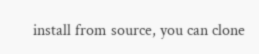install from source, you can clone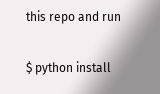this repo and run

$ python install